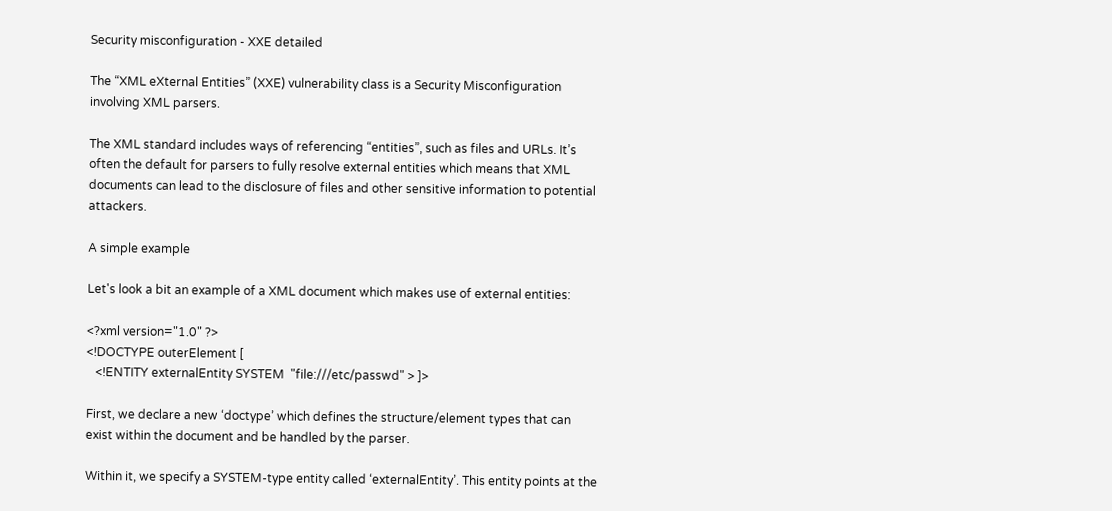Security misconfiguration - XXE detailed

The “XML eXternal Entities” (XXE) vulnerability class is a Security Misconfiguration involving XML parsers.

The XML standard includes ways of referencing “entities”, such as files and URLs. It’s often the default for parsers to fully resolve external entities which means that XML documents can lead to the disclosure of files and other sensitive information to potential attackers.

A simple example

Let's look a bit an example of a XML document which makes use of external entities:

<?xml version="1.0" ?>
<!DOCTYPE outerElement [
   <!ENTITY externalEntity SYSTEM  "file:///etc/passwd" > ]>

First, we declare a new ‘doctype’ which defines the structure/element types that can exist within the document and be handled by the parser.

Within it, we specify a SYSTEM-type entity called ‘externalEntity’. This entity points at the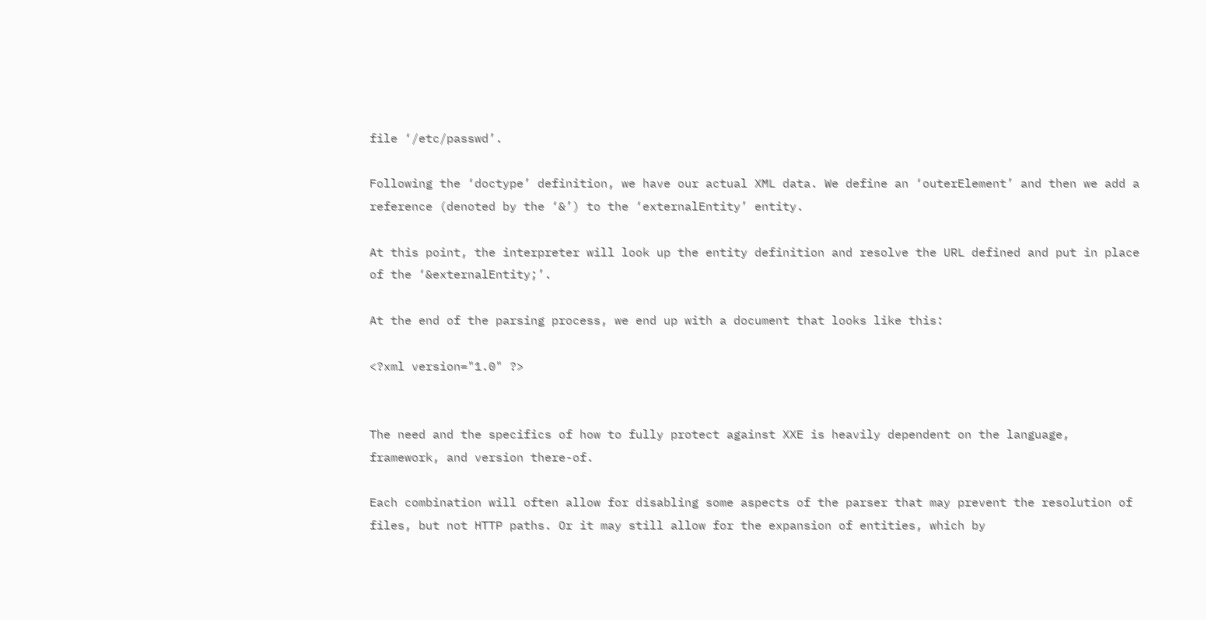file ‘/etc/passwd’.

Following the ‘doctype’ definition, we have our actual XML data. We define an ‘outerElement’ and then we add a reference (denoted by the ‘&’) to the ‘externalEntity’ entity.

At this point, the interpreter will look up the entity definition and resolve the URL defined and put in place of the ‘&externalEntity;’.

At the end of the parsing process, we end up with a document that looks like this:

<?xml version="1.0" ?>


The need and the specifics of how to fully protect against XXE is heavily dependent on the language, framework, and version there-of.

Each combination will often allow for disabling some aspects of the parser that may prevent the resolution of files, but not HTTP paths. Or it may still allow for the expansion of entities, which by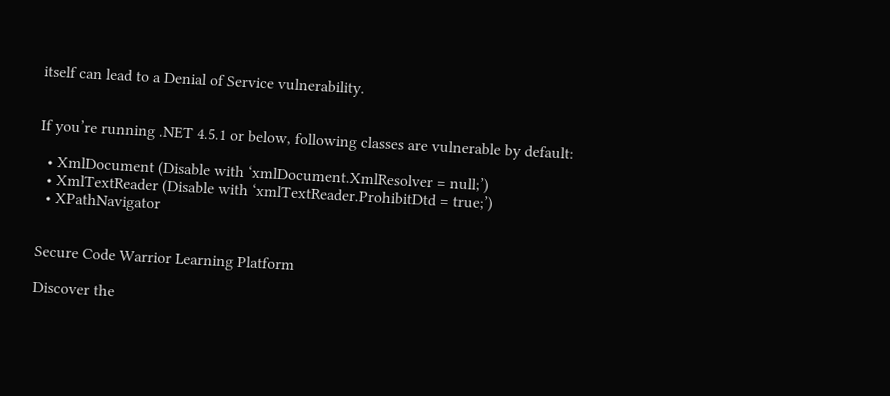itself can lead to a Denial of Service vulnerability.


If you’re running .NET 4.5.1 or below, following classes are vulnerable by default:

  • XmlDocument (Disable with ‘xmlDocument.XmlResolver = null;’)
  • XmlTextReader (Disable with ‘xmlTextReader.ProhibitDtd = true;’)
  • XPathNavigator


Secure Code Warrior Learning Platform

Discover the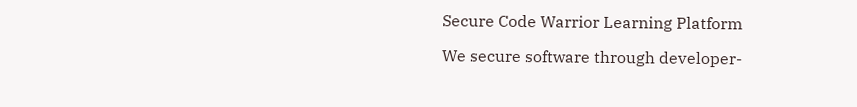Secure Code Warrior Learning Platform

We secure software through developer-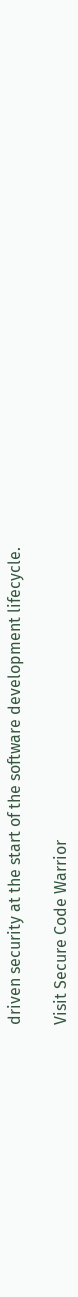driven security at the start of the software development lifecycle.

Visit Secure Code Warrior